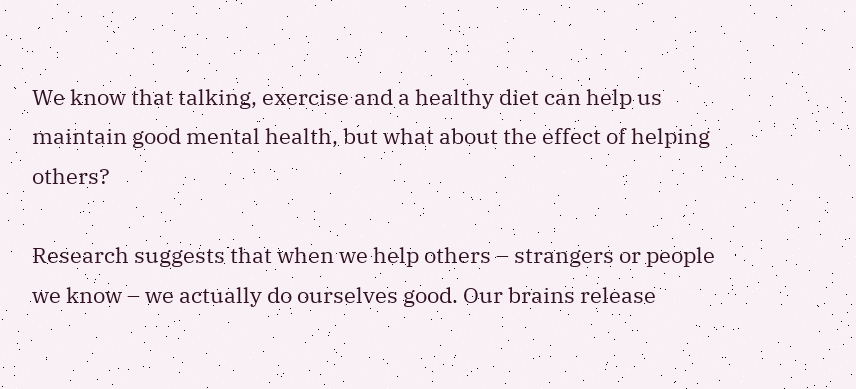We know that talking, exercise and a healthy diet can help us maintain good mental health, but what about the effect of helping others?

Research suggests that when we help others – strangers or people we know – we actually do ourselves good. Our brains release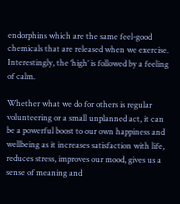endorphins which are the same feel-good chemicals that are released when we exercise. Interestingly, the ‘high’ is followed by a feeling of calm.

Whether what we do for others is regular volunteering or a small unplanned act, it can be a powerful boost to our own happiness and wellbeing as it increases satisfaction with life, reduces stress, improves our mood, gives us a sense of meaning and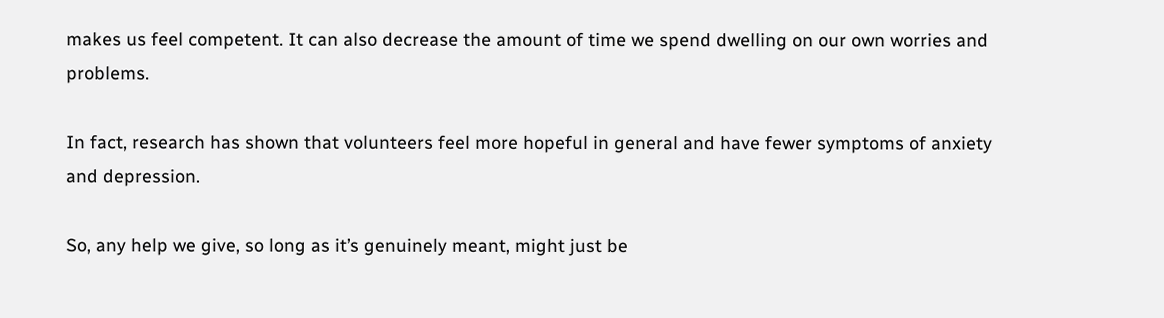makes us feel competent. It can also decrease the amount of time we spend dwelling on our own worries and problems.

In fact, research has shown that volunteers feel more hopeful in general and have fewer symptoms of anxiety and depression.

So, any help we give, so long as it’s genuinely meant, might just be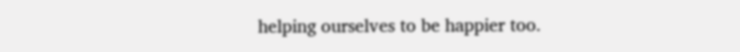helping ourselves to be happier too.